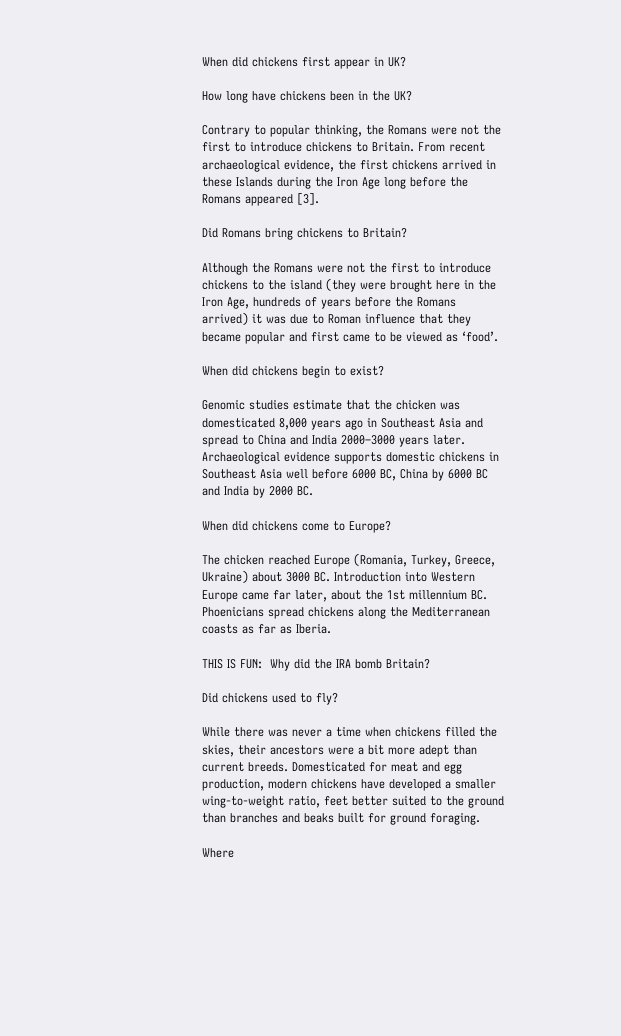When did chickens first appear in UK?

How long have chickens been in the UK?

Contrary to popular thinking, the Romans were not the first to introduce chickens to Britain. From recent archaeological evidence, the first chickens arrived in these Islands during the Iron Age long before the Romans appeared [3].

Did Romans bring chickens to Britain?

Although the Romans were not the first to introduce chickens to the island (they were brought here in the Iron Age, hundreds of years before the Romans arrived) it was due to Roman influence that they became popular and first came to be viewed as ‘food’.

When did chickens begin to exist?

Genomic studies estimate that the chicken was domesticated 8,000 years ago in Southeast Asia and spread to China and India 2000–3000 years later. Archaeological evidence supports domestic chickens in Southeast Asia well before 6000 BC, China by 6000 BC and India by 2000 BC.

When did chickens come to Europe?

The chicken reached Europe (Romania, Turkey, Greece, Ukraine) about 3000 BC. Introduction into Western Europe came far later, about the 1st millennium BC. Phoenicians spread chickens along the Mediterranean coasts as far as Iberia.

THIS IS FUN:  Why did the IRA bomb Britain?

Did chickens used to fly?

While there was never a time when chickens filled the skies, their ancestors were a bit more adept than current breeds. Domesticated for meat and egg production, modern chickens have developed a smaller wing-to-weight ratio, feet better suited to the ground than branches and beaks built for ground foraging.

Where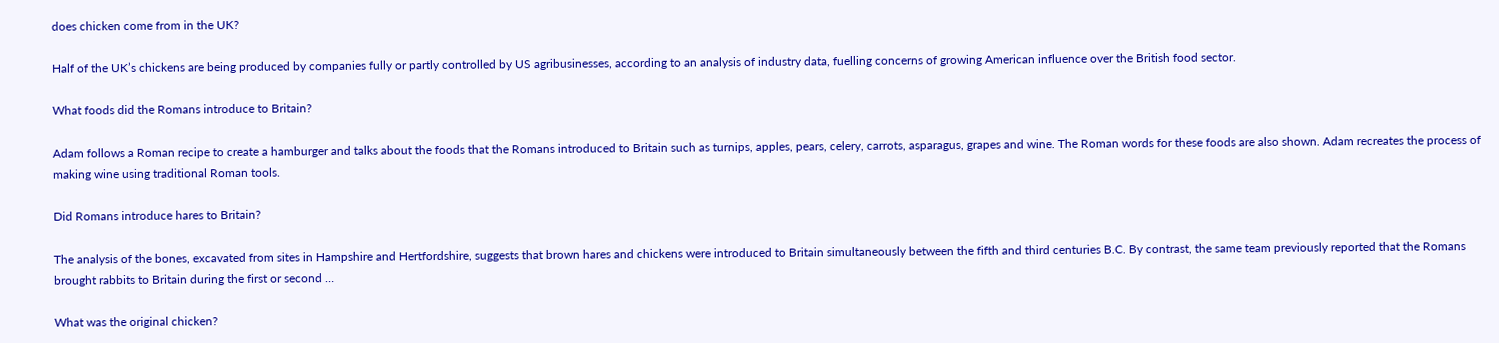does chicken come from in the UK?

Half of the UK’s chickens are being produced by companies fully or partly controlled by US agribusinesses, according to an analysis of industry data, fuelling concerns of growing American influence over the British food sector.

What foods did the Romans introduce to Britain?

Adam follows a Roman recipe to create a hamburger and talks about the foods that the Romans introduced to Britain such as turnips, apples, pears, celery, carrots, asparagus, grapes and wine. The Roman words for these foods are also shown. Adam recreates the process of making wine using traditional Roman tools.

Did Romans introduce hares to Britain?

The analysis of the bones, excavated from sites in Hampshire and Hertfordshire, suggests that brown hares and chickens were introduced to Britain simultaneously between the fifth and third centuries B.C. By contrast, the same team previously reported that the Romans brought rabbits to Britain during the first or second …

What was the original chicken?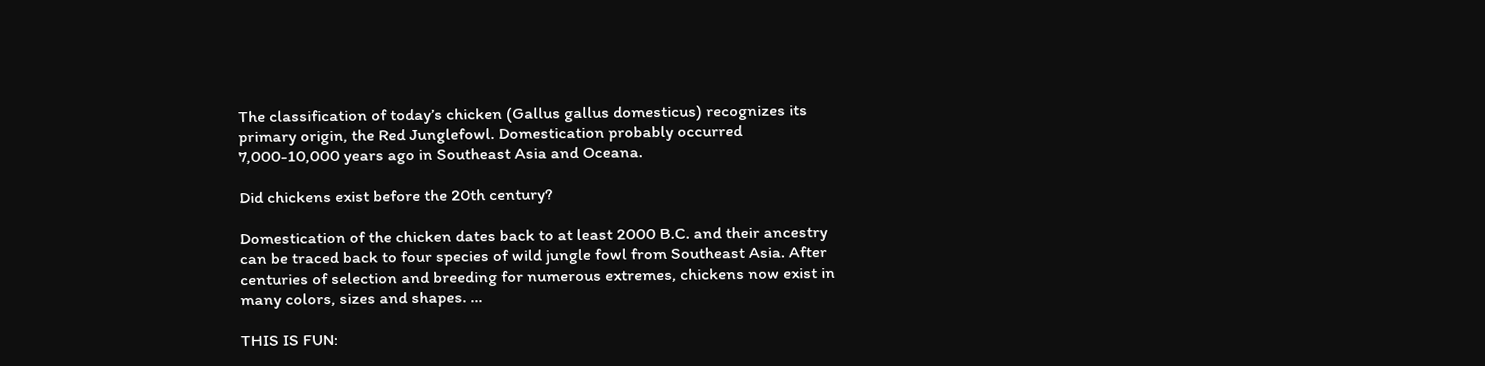The classification of today’s chicken (Gallus gallus domesticus) recognizes its primary origin, the Red Junglefowl. Domestication probably occurred 7,000-10,000 years ago in Southeast Asia and Oceana.

Did chickens exist before the 20th century?

Domestication of the chicken dates back to at least 2000 B.C. and their ancestry can be traced back to four species of wild jungle fowl from Southeast Asia. After centuries of selection and breeding for numerous extremes, chickens now exist in many colors, sizes and shapes. …

THIS IS FUN: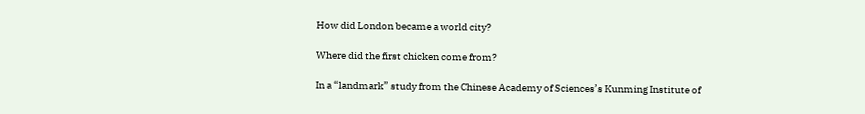How did London became a world city?

Where did the first chicken come from?

In a “landmark” study from the Chinese Academy of Sciences’s Kunming Institute of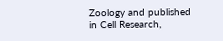Zoology and published in Cell Research,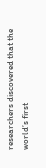researchers discovered that the world’s first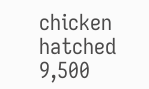chicken hatched 9,500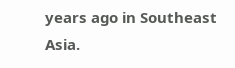years ago in Southeast Asia.